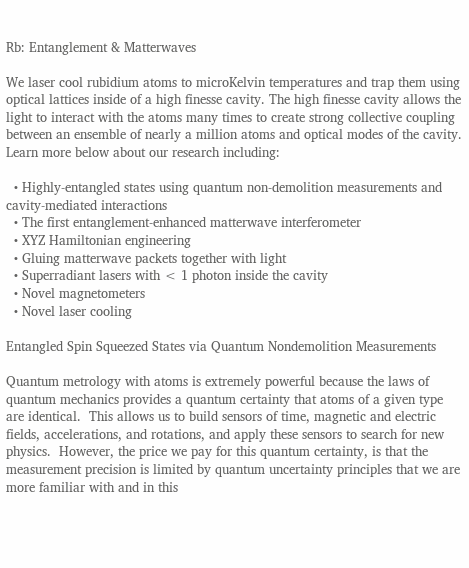Rb: Entanglement & Matterwaves

We laser cool rubidium atoms to microKelvin temperatures and trap them using optical lattices inside of a high finesse cavity. The high finesse cavity allows the light to interact with the atoms many times to create strong collective coupling between an ensemble of nearly a million atoms and optical modes of the cavity. Learn more below about our research including:

  • Highly-entangled states using quantum non-demolition measurements and cavity-mediated interactions
  • The first entanglement-enhanced matterwave interferometer
  • XYZ Hamiltonian engineering
  • Gluing matterwave packets together with light
  • Superradiant lasers with < 1 photon inside the cavity
  • Novel magnetometers
  • Novel laser cooling

Entangled Spin Squeezed States via Quantum Nondemolition Measurements

Quantum metrology with atoms is extremely powerful because the laws of quantum mechanics provides a quantum certainty that atoms of a given type are identical.  This allows us to build sensors of time, magnetic and electric fields, accelerations, and rotations, and apply these sensors to search for new physics.  However, the price we pay for this quantum certainty, is that the measurement precision is limited by quantum uncertainty principles that we are more familiar with and in this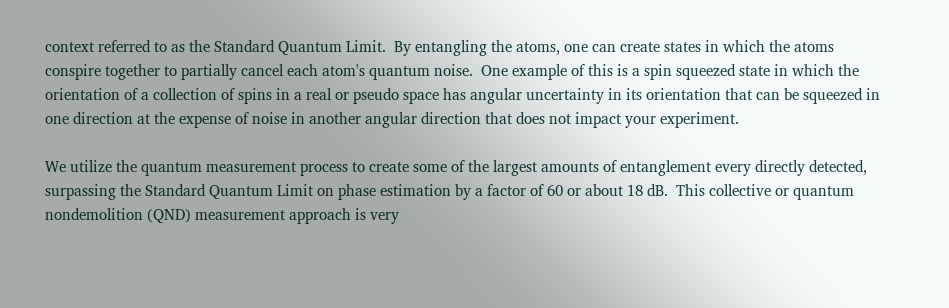context referred to as the Standard Quantum Limit.  By entangling the atoms, one can create states in which the atoms conspire together to partially cancel each atom's quantum noise.  One example of this is a spin squeezed state in which the orientation of a collection of spins in a real or pseudo space has angular uncertainty in its orientation that can be squeezed in one direction at the expense of noise in another angular direction that does not impact your experiment.

We utilize the quantum measurement process to create some of the largest amounts of entanglement every directly detected, surpassing the Standard Quantum Limit on phase estimation by a factor of 60 or about 18 dB.  This collective or quantum nondemolition (QND) measurement approach is very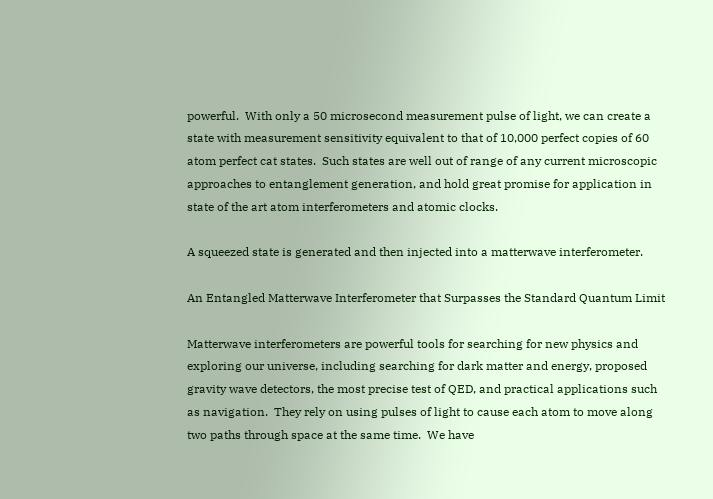powerful.  With only a 50 microsecond measurement pulse of light, we can create a state with measurement sensitivity equivalent to that of 10,000 perfect copies of 60 atom perfect cat states.  Such states are well out of range of any current microscopic approaches to entanglement generation, and hold great promise for application in state of the art atom interferometers and atomic clocks.

A squeezed state is generated and then injected into a matterwave interferometer.

An Entangled Matterwave Interferometer that Surpasses the Standard Quantum Limit

Matterwave interferometers are powerful tools for searching for new physics and exploring our universe, including searching for dark matter and energy, proposed gravity wave detectors, the most precise test of QED, and practical applications such as navigation.  They rely on using pulses of light to cause each atom to move along two paths through space at the same time.  We have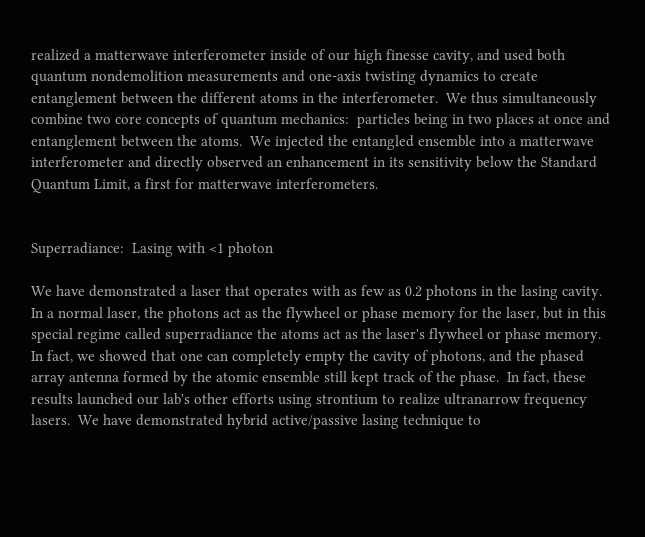realized a matterwave interferometer inside of our high finesse cavity, and used both quantum nondemolition measurements and one-axis twisting dynamics to create entanglement between the different atoms in the interferometer.  We thus simultaneously combine two core concepts of quantum mechanics:  particles being in two places at once and entanglement between the atoms.  We injected the entangled ensemble into a matterwave interferometer and directly observed an enhancement in its sensitivity below the Standard Quantum Limit, a first for matterwave interferometers.


Superradiance:  Lasing with <1 photon

We have demonstrated a laser that operates with as few as 0.2 photons in the lasing cavity.  In a normal laser, the photons act as the flywheel or phase memory for the laser, but in this special regime called superradiance the atoms act as the laser's flywheel or phase memory.  In fact, we showed that one can completely empty the cavity of photons, and the phased array antenna formed by the atomic ensemble still kept track of the phase.  In fact, these results launched our lab's other efforts using strontium to realize ultranarrow frequency lasers.  We have demonstrated hybrid active/passive lasing technique to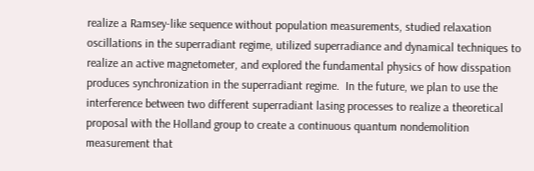realize a Ramsey-like sequence without population measurements, studied relaxation oscillations in the superradiant regime, utilized superradiance and dynamical techniques to realize an active magnetometer, and explored the fundamental physics of how disspation produces synchronization in the superradiant regime.  In the future, we plan to use the interference between two different superradiant lasing processes to realize a theoretical proposal with the Holland group to create a continuous quantum nondemolition measurement that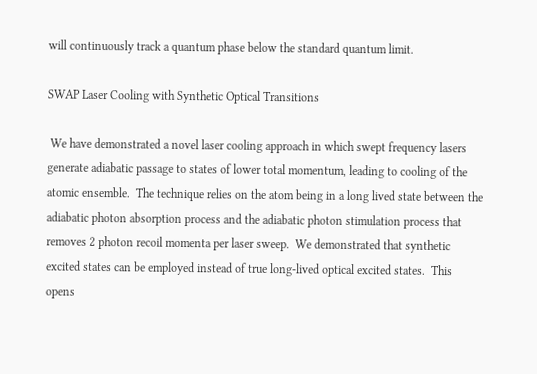will continuously track a quantum phase below the standard quantum limit.

SWAP Laser Cooling with Synthetic Optical Transitions

 We have demonstrated a novel laser cooling approach in which swept frequency lasers generate adiabatic passage to states of lower total momentum, leading to cooling of the atomic ensemble.  The technique relies on the atom being in a long lived state between the adiabatic photon absorption process and the adiabatic photon stimulation process that removes 2 photon recoil momenta per laser sweep.  We demonstrated that synthetic excited states can be employed instead of true long-lived optical excited states.  This opens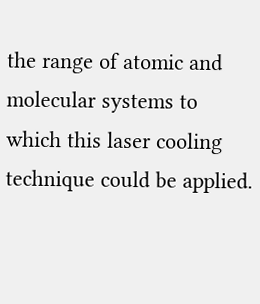the range of atomic and molecular systems to which this laser cooling technique could be applied.